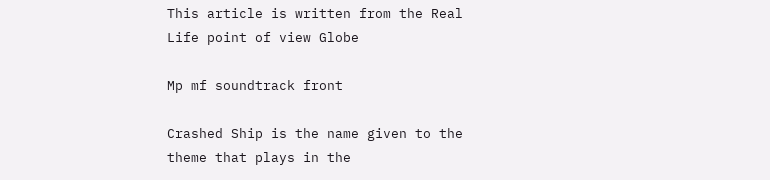This article is written from the Real Life point of view Globe

Mp mf soundtrack front

Crashed Ship is the name given to the theme that plays in the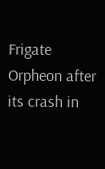Frigate Orpheon after its crash in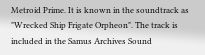Metroid Prime. It is known in the soundtrack as "Wrecked Ship Frigate Orpheon". The track is included in the Samus Archives Sound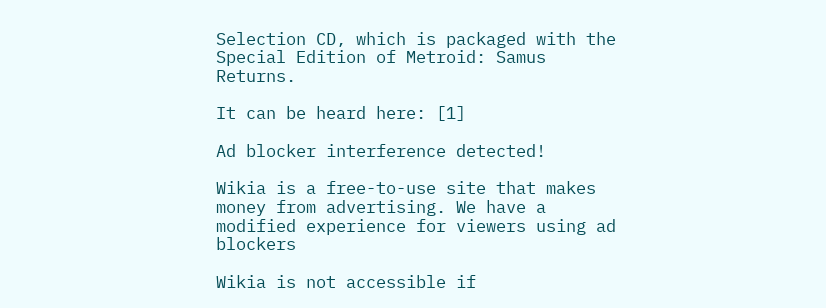Selection CD, which is packaged with the Special Edition of Metroid: Samus Returns.

It can be heard here: [1]

Ad blocker interference detected!

Wikia is a free-to-use site that makes money from advertising. We have a modified experience for viewers using ad blockers

Wikia is not accessible if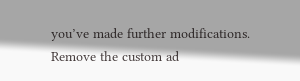you’ve made further modifications. Remove the custom ad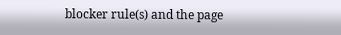blocker rule(s) and the page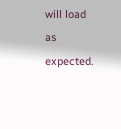will load as expected.